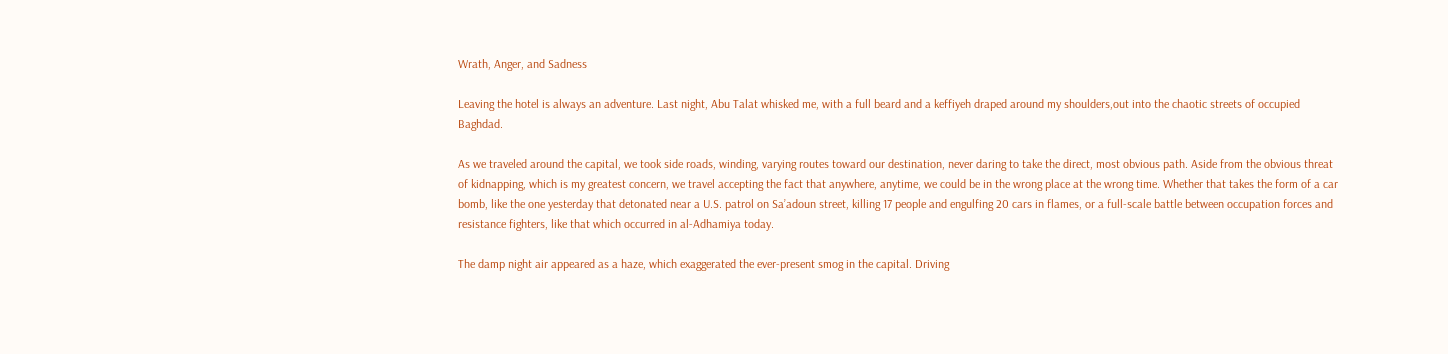Wrath, Anger, and Sadness

Leaving the hotel is always an adventure. Last night, Abu Talat whisked me, with a full beard and a keffiyeh draped around my shoulders,out into the chaotic streets of occupied Baghdad.

As we traveled around the capital, we took side roads, winding, varying routes toward our destination, never daring to take the direct, most obvious path. Aside from the obvious threat of kidnapping, which is my greatest concern, we travel accepting the fact that anywhere, anytime, we could be in the wrong place at the wrong time. Whether that takes the form of a car bomb, like the one yesterday that detonated near a U.S. patrol on Sa’adoun street, killing 17 people and engulfing 20 cars in flames, or a full-scale battle between occupation forces and resistance fighters, like that which occurred in al-Adhamiya today.

The damp night air appeared as a haze, which exaggerated the ever-present smog in the capital. Driving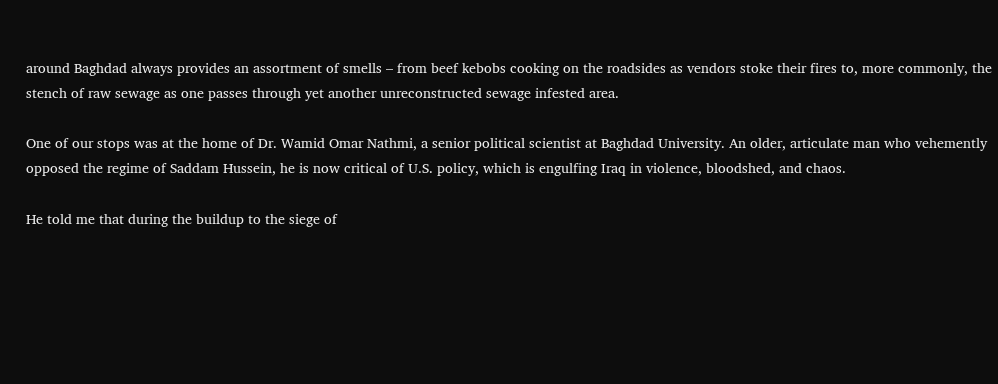around Baghdad always provides an assortment of smells – from beef kebobs cooking on the roadsides as vendors stoke their fires to, more commonly, the stench of raw sewage as one passes through yet another unreconstructed sewage infested area.

One of our stops was at the home of Dr. Wamid Omar Nathmi, a senior political scientist at Baghdad University. An older, articulate man who vehemently opposed the regime of Saddam Hussein, he is now critical of U.S. policy, which is engulfing Iraq in violence, bloodshed, and chaos.

He told me that during the buildup to the siege of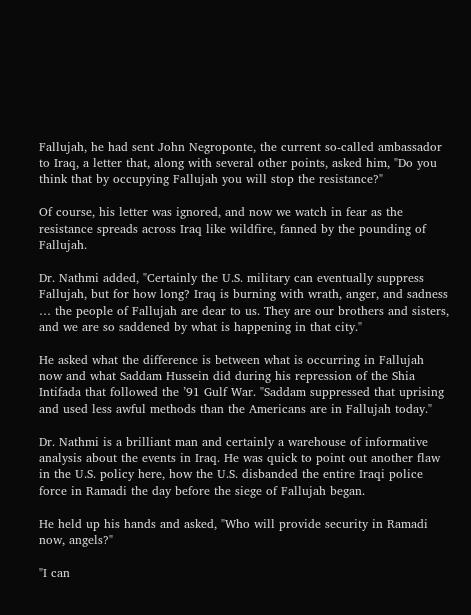Fallujah, he had sent John Negroponte, the current so-called ambassador to Iraq, a letter that, along with several other points, asked him, "Do you think that by occupying Fallujah you will stop the resistance?"

Of course, his letter was ignored, and now we watch in fear as the resistance spreads across Iraq like wildfire, fanned by the pounding of Fallujah.

Dr. Nathmi added, "Certainly the U.S. military can eventually suppress Fallujah, but for how long? Iraq is burning with wrath, anger, and sadness … the people of Fallujah are dear to us. They are our brothers and sisters, and we are so saddened by what is happening in that city."

He asked what the difference is between what is occurring in Fallujah now and what Saddam Hussein did during his repression of the Shia Intifada that followed the ’91 Gulf War. "Saddam suppressed that uprising and used less awful methods than the Americans are in Fallujah today."

Dr. Nathmi is a brilliant man and certainly a warehouse of informative analysis about the events in Iraq. He was quick to point out another flaw in the U.S. policy here, how the U.S. disbanded the entire Iraqi police force in Ramadi the day before the siege of Fallujah began.

He held up his hands and asked, "Who will provide security in Ramadi now, angels?"

"I can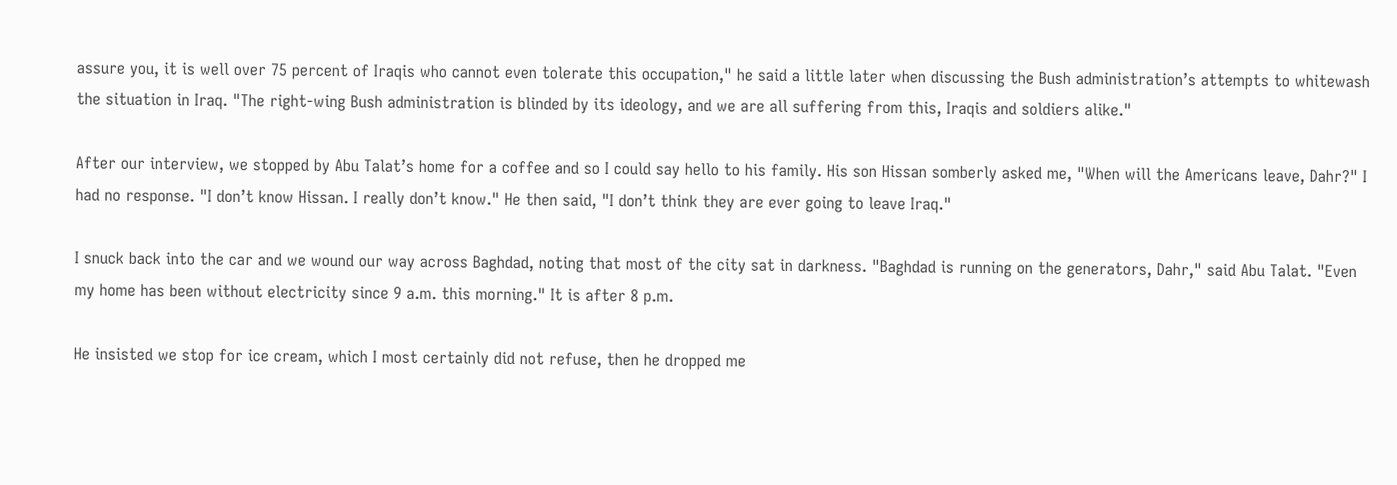assure you, it is well over 75 percent of Iraqis who cannot even tolerate this occupation," he said a little later when discussing the Bush administration’s attempts to whitewash the situation in Iraq. "The right-wing Bush administration is blinded by its ideology, and we are all suffering from this, Iraqis and soldiers alike."

After our interview, we stopped by Abu Talat’s home for a coffee and so I could say hello to his family. His son Hissan somberly asked me, "When will the Americans leave, Dahr?" I had no response. "I don’t know Hissan. I really don’t know." He then said, "I don’t think they are ever going to leave Iraq."

I snuck back into the car and we wound our way across Baghdad, noting that most of the city sat in darkness. "Baghdad is running on the generators, Dahr," said Abu Talat. "Even my home has been without electricity since 9 a.m. this morning." It is after 8 p.m.

He insisted we stop for ice cream, which I most certainly did not refuse, then he dropped me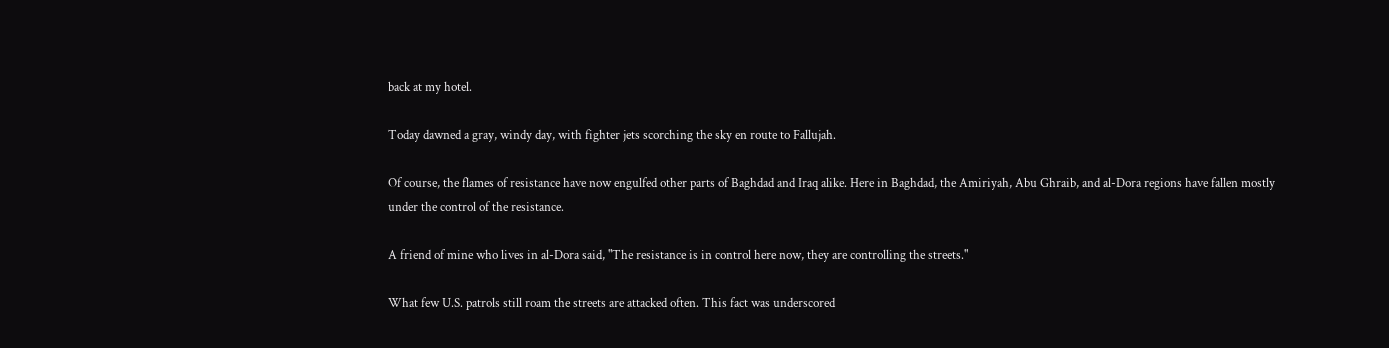back at my hotel.

Today dawned a gray, windy day, with fighter jets scorching the sky en route to Fallujah.

Of course, the flames of resistance have now engulfed other parts of Baghdad and Iraq alike. Here in Baghdad, the Amiriyah, Abu Ghraib, and al-Dora regions have fallen mostly under the control of the resistance.

A friend of mine who lives in al-Dora said, "The resistance is in control here now, they are controlling the streets."

What few U.S. patrols still roam the streets are attacked often. This fact was underscored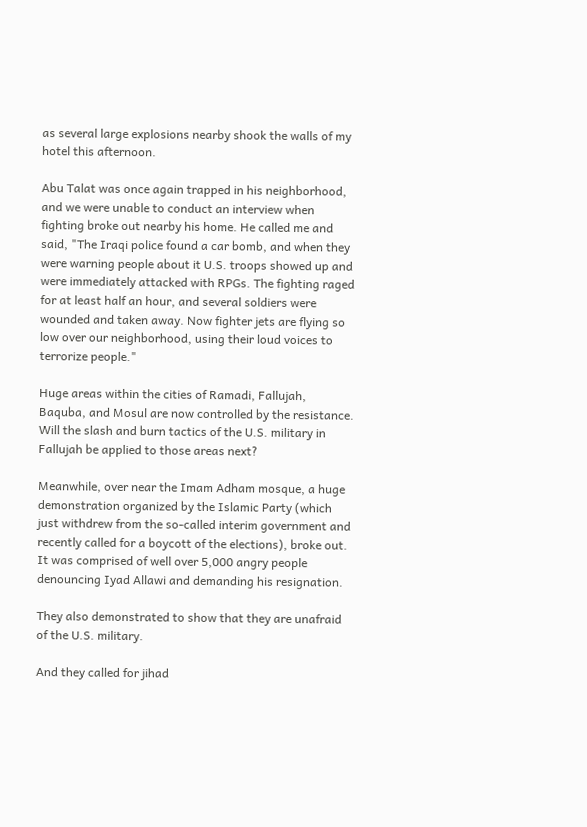as several large explosions nearby shook the walls of my hotel this afternoon.

Abu Talat was once again trapped in his neighborhood, and we were unable to conduct an interview when fighting broke out nearby his home. He called me and said, "The Iraqi police found a car bomb, and when they were warning people about it U.S. troops showed up and were immediately attacked with RPGs. The fighting raged for at least half an hour, and several soldiers were wounded and taken away. Now fighter jets are flying so low over our neighborhood, using their loud voices to terrorize people."

Huge areas within the cities of Ramadi, Fallujah, Baquba, and Mosul are now controlled by the resistance. Will the slash and burn tactics of the U.S. military in Fallujah be applied to those areas next?

Meanwhile, over near the Imam Adham mosque, a huge demonstration organized by the Islamic Party (which just withdrew from the so-called interim government and recently called for a boycott of the elections), broke out. It was comprised of well over 5,000 angry people denouncing Iyad Allawi and demanding his resignation.

They also demonstrated to show that they are unafraid of the U.S. military.

And they called for jihad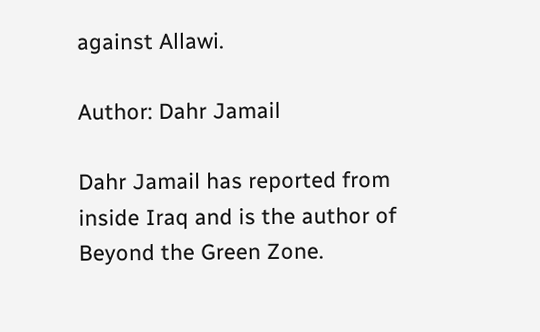against Allawi.

Author: Dahr Jamail

Dahr Jamail has reported from inside Iraq and is the author of Beyond the Green Zone.